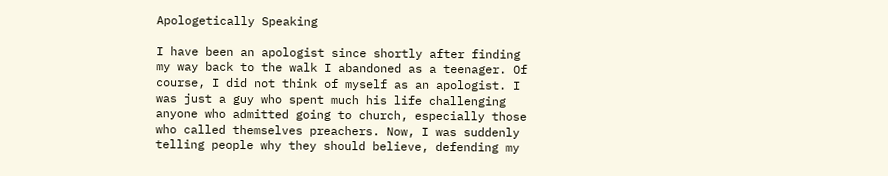Apologetically Speaking

I have been an apologist since shortly after finding my way back to the walk I abandoned as a teenager. Of course, I did not think of myself as an apologist. I was just a guy who spent much his life challenging anyone who admitted going to church, especially those who called themselves preachers. Now, I was suddenly telling people why they should believe, defending my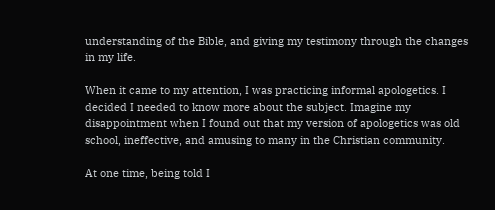understanding of the Bible, and giving my testimony through the changes in my life.

When it came to my attention, I was practicing informal apologetics. I decided I needed to know more about the subject. Imagine my disappointment when I found out that my version of apologetics was old school, ineffective, and amusing to many in the Christian community.

At one time, being told I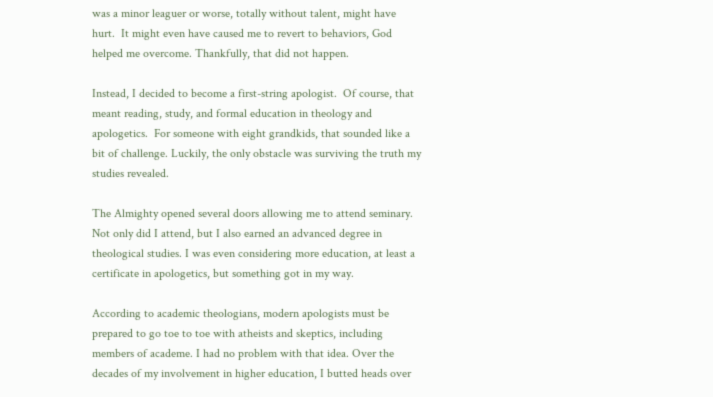was a minor leaguer or worse, totally without talent, might have hurt.  It might even have caused me to revert to behaviors, God helped me overcome. Thankfully, that did not happen.

Instead, I decided to become a first-string apologist.  Of course, that meant reading, study, and formal education in theology and apologetics.  For someone with eight grandkids, that sounded like a bit of challenge. Luckily, the only obstacle was surviving the truth my studies revealed.

The Almighty opened several doors allowing me to attend seminary.  Not only did I attend, but I also earned an advanced degree in theological studies. I was even considering more education, at least a certificate in apologetics, but something got in my way.

According to academic theologians, modern apologists must be prepared to go toe to toe with atheists and skeptics, including members of academe. I had no problem with that idea. Over the decades of my involvement in higher education, I butted heads over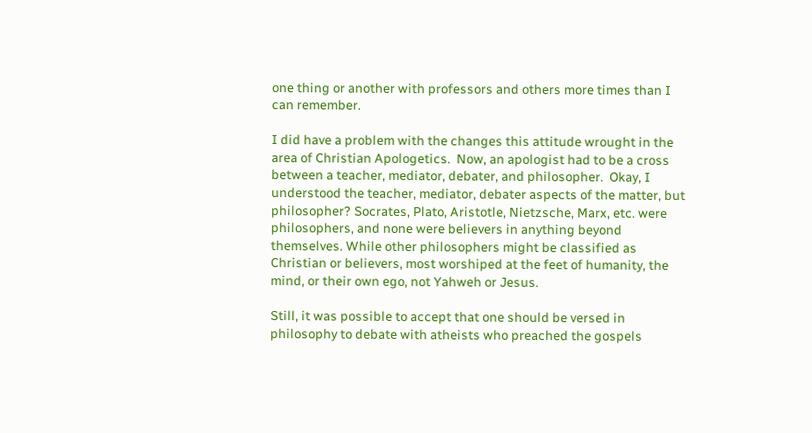one thing or another with professors and others more times than I can remember.

I did have a problem with the changes this attitude wrought in the area of Christian Apologetics.  Now, an apologist had to be a cross between a teacher, mediator, debater, and philosopher.  Okay, I understood the teacher, mediator, debater aspects of the matter, but philosopher? Socrates, Plato, Aristotle, Nietzsche, Marx, etc. were philosophers, and none were believers in anything beyond themselves. While other philosophers might be classified as Christian or believers, most worshiped at the feet of humanity, the mind, or their own ego, not Yahweh or Jesus.

Still, it was possible to accept that one should be versed in philosophy to debate with atheists who preached the gospels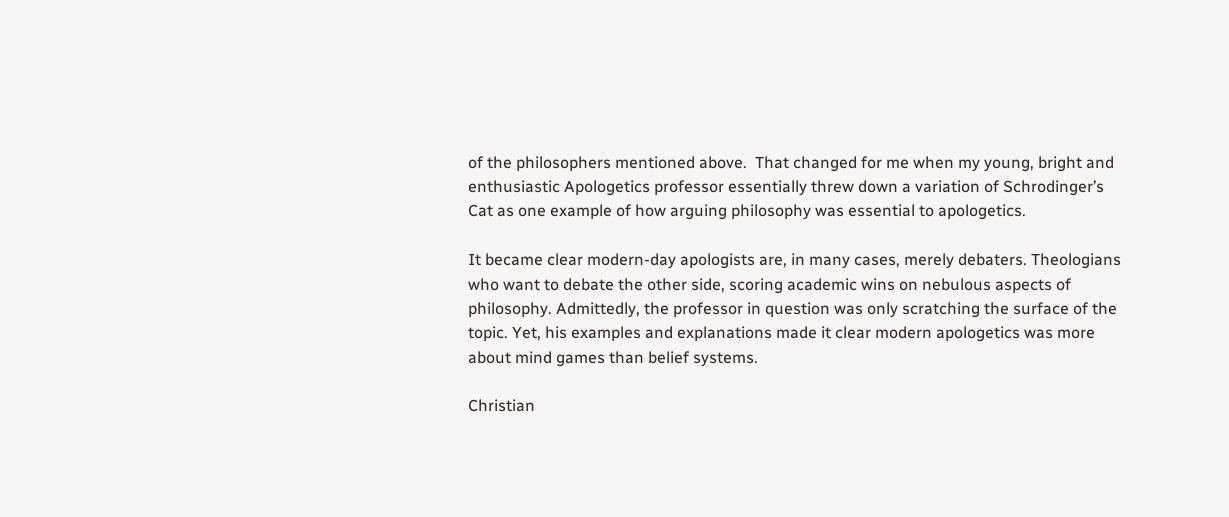of the philosophers mentioned above.  That changed for me when my young, bright and enthusiastic Apologetics professor essentially threw down a variation of Schrodinger’s Cat as one example of how arguing philosophy was essential to apologetics.

It became clear modern-day apologists are, in many cases, merely debaters. Theologians who want to debate the other side, scoring academic wins on nebulous aspects of philosophy. Admittedly, the professor in question was only scratching the surface of the topic. Yet, his examples and explanations made it clear modern apologetics was more about mind games than belief systems.

Christian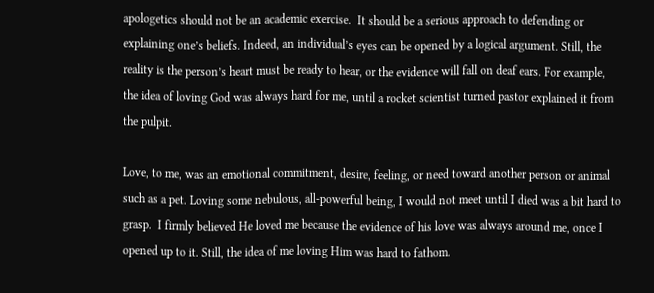apologetics should not be an academic exercise.  It should be a serious approach to defending or explaining one’s beliefs. Indeed, an individual’s eyes can be opened by a logical argument. Still, the reality is the person’s heart must be ready to hear, or the evidence will fall on deaf ears. For example, the idea of loving God was always hard for me, until a rocket scientist turned pastor explained it from the pulpit.

Love, to me, was an emotional commitment, desire, feeling, or need toward another person or animal such as a pet. Loving some nebulous, all-powerful being, I would not meet until I died was a bit hard to grasp.  I firmly believed He loved me because the evidence of his love was always around me, once I opened up to it. Still, the idea of me loving Him was hard to fathom.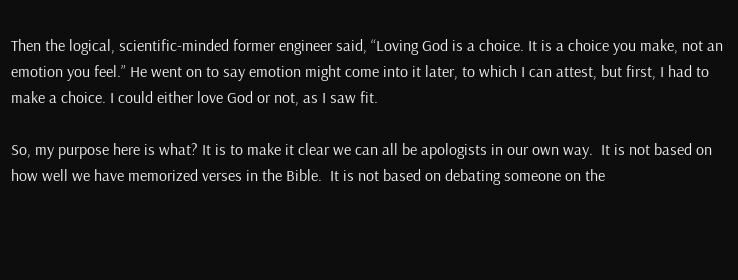Then the logical, scientific-minded former engineer said, “Loving God is a choice. It is a choice you make, not an emotion you feel.” He went on to say emotion might come into it later, to which I can attest, but first, I had to make a choice. I could either love God or not, as I saw fit.

So, my purpose here is what? It is to make it clear we can all be apologists in our own way.  It is not based on how well we have memorized verses in the Bible.  It is not based on debating someone on the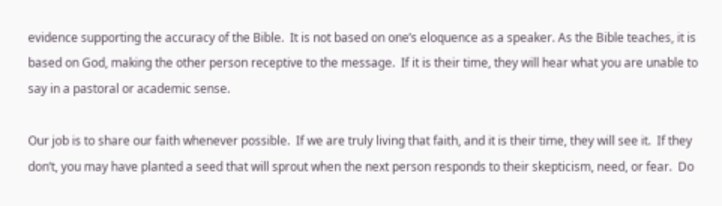evidence supporting the accuracy of the Bible.  It is not based on one’s eloquence as a speaker. As the Bible teaches, it is based on God, making the other person receptive to the message.  If it is their time, they will hear what you are unable to say in a pastoral or academic sense.

Our job is to share our faith whenever possible.  If we are truly living that faith, and it is their time, they will see it.  If they don’t, you may have planted a seed that will sprout when the next person responds to their skepticism, need, or fear.  Do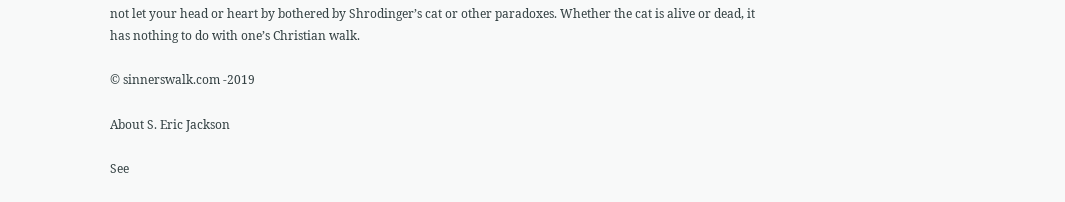not let your head or heart by bothered by Shrodinger’s cat or other paradoxes. Whether the cat is alive or dead, it has nothing to do with one’s Christian walk.

© sinnerswalk.com -2019

About S. Eric Jackson

See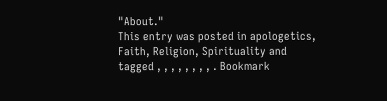"About."
This entry was posted in apologetics, Faith, Religion, Spirituality and tagged , , , , , , , , . Bookmark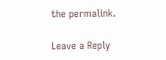the permalink.

Leave a Reply